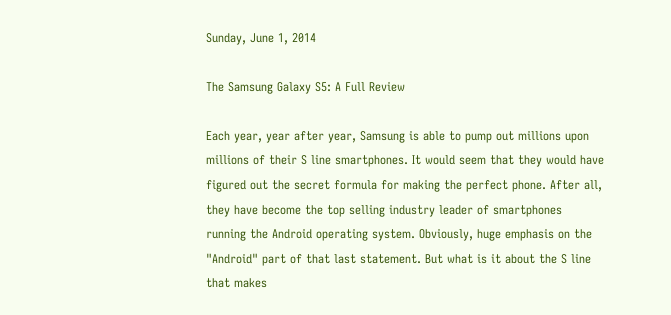Sunday, June 1, 2014

The Samsung Galaxy S5: A Full Review

Each year, year after year, Samsung is able to pump out millions upon millions of their S line smartphones. It would seem that they would have figured out the secret formula for making the perfect phone. After all, they have become the top selling industry leader of smartphones running the Android operating system. Obviously, huge emphasis on the "Android" part of that last statement. But what is it about the S line that makes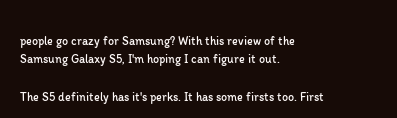people go crazy for Samsung? With this review of the Samsung Galaxy S5, I'm hoping I can figure it out.

The S5 definitely has it's perks. It has some firsts too. First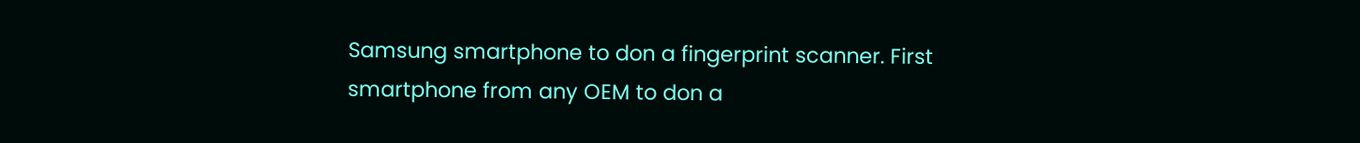Samsung smartphone to don a fingerprint scanner. First smartphone from any OEM to don a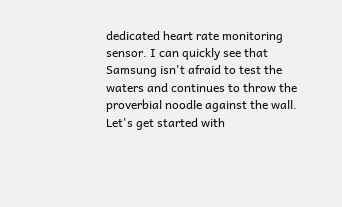dedicated heart rate monitoring sensor. I can quickly see that Samsung isn't afraid to test the waters and continues to throw the proverbial noodle against the wall. Let's get started with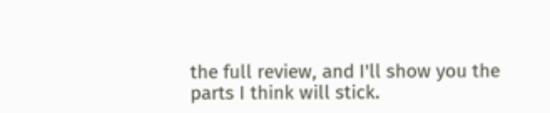the full review, and I'll show you the parts I think will stick.